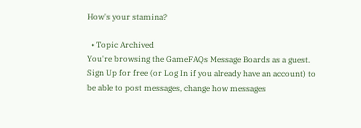How's your stamina?

  • Topic Archived
You're browsing the GameFAQs Message Boards as a guest. Sign Up for free (or Log In if you already have an account) to be able to post messages, change how messages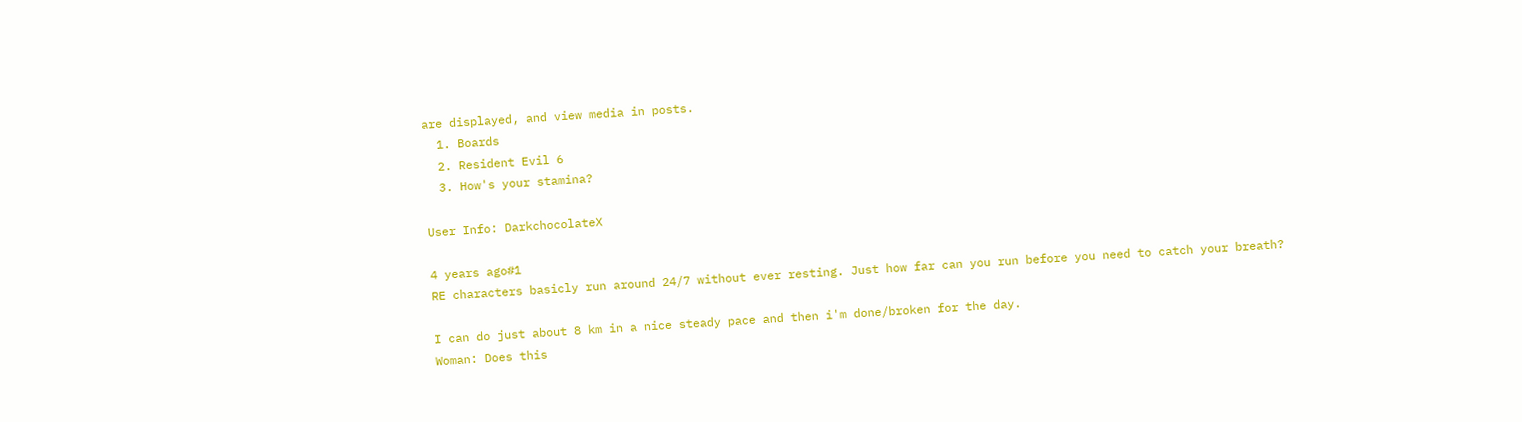are displayed, and view media in posts.
  1. Boards
  2. Resident Evil 6
  3. How's your stamina?

User Info: DarkchocolateX

4 years ago#1
RE characters basicly run around 24/7 without ever resting. Just how far can you run before you need to catch your breath?

I can do just about 8 km in a nice steady pace and then i'm done/broken for the day.
Woman: Does this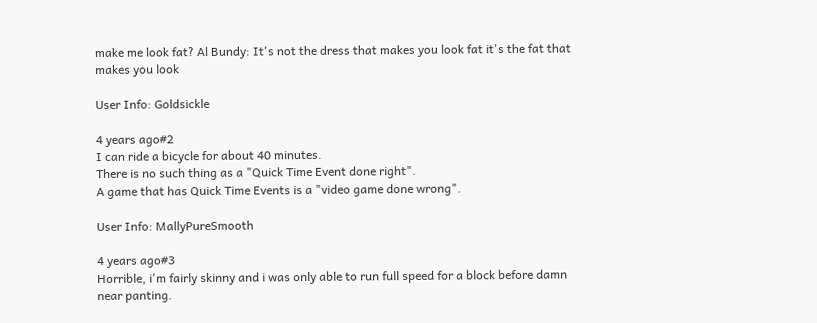make me look fat? Al Bundy: It's not the dress that makes you look fat it's the fat that makes you look

User Info: Goldsickle

4 years ago#2
I can ride a bicycle for about 40 minutes.
There is no such thing as a "Quick Time Event done right".
A game that has Quick Time Events is a "video game done wrong".

User Info: MallyPureSmooth

4 years ago#3
Horrible, i'm fairly skinny and i was only able to run full speed for a block before damn near panting.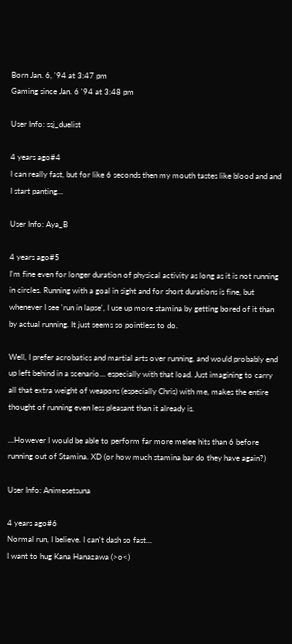Born Jan. 6, '94 at 3:47 pm
Gaming since Jan. 6 '94 at 3:48 pm

User Info: ssj_duelist

4 years ago#4
I can really fast, but for like 6 seconds then my mouth tastes like blood and and I start panting...

User Info: Aya_B

4 years ago#5
I'm fine even for longer duration of physical activity as long as it is not running in circles. Running with a goal in sight and for short durations is fine, but whenever I see 'run in lapse', I use up more stamina by getting bored of it than by actual running. It just seems so pointless to do.

Well, I prefer acrobatics and martial arts over running, and would probably end up left behind in a scenario... especially with that load. Just imagining to carry all that extra weight of weapons (especially Chris) with me, makes the entire thought of running even less pleasant than it already is.

...However I would be able to perform far more melee hits than 6 before running out of Stamina. XD (or how much stamina bar do they have again?)

User Info: Animesetsuna

4 years ago#6
Normal run, I believe. I can't dash so fast...
I want to hug Kana Hanazawa (>o<)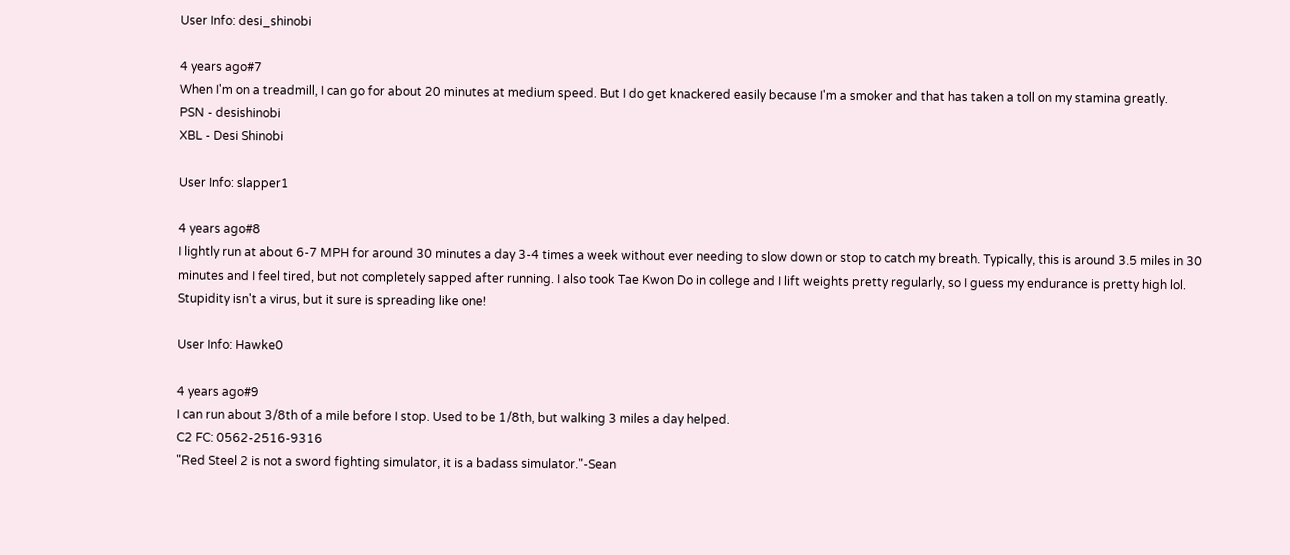User Info: desi_shinobi

4 years ago#7
When I'm on a treadmill, I can go for about 20 minutes at medium speed. But I do get knackered easily because I'm a smoker and that has taken a toll on my stamina greatly.
PSN - desishinobi
XBL - Desi Shinobi

User Info: slapper1

4 years ago#8
I lightly run at about 6-7 MPH for around 30 minutes a day 3-4 times a week without ever needing to slow down or stop to catch my breath. Typically, this is around 3.5 miles in 30 minutes and I feel tired, but not completely sapped after running. I also took Tae Kwon Do in college and I lift weights pretty regularly, so I guess my endurance is pretty high lol.
Stupidity isn't a virus, but it sure is spreading like one!

User Info: Hawke0

4 years ago#9
I can run about 3/8th of a mile before I stop. Used to be 1/8th, but walking 3 miles a day helped.
C2 FC: 0562-2516-9316
"Red Steel 2 is not a sword fighting simulator, it is a badass simulator."-Sean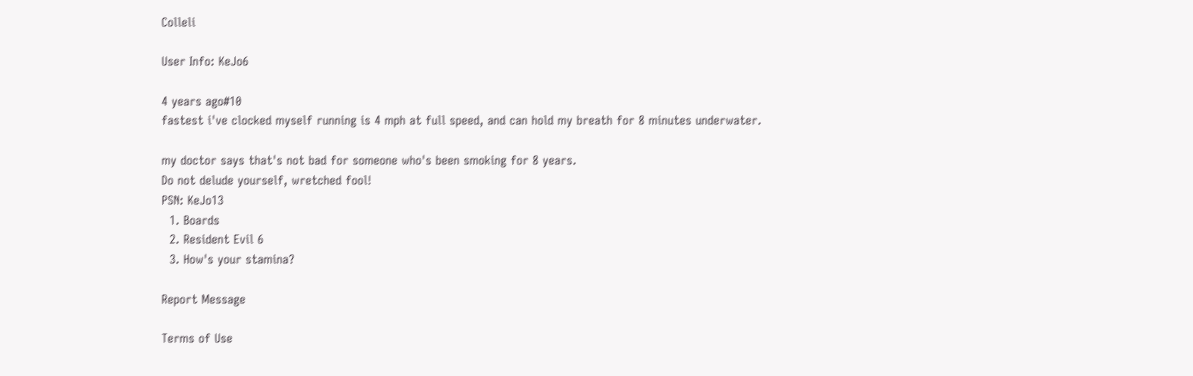Colleli

User Info: KeJo6

4 years ago#10
fastest i've clocked myself running is 4 mph at full speed, and can hold my breath for 8 minutes underwater.

my doctor says that's not bad for someone who's been smoking for 8 years.
Do not delude yourself, wretched fool!
PSN: KeJo13
  1. Boards
  2. Resident Evil 6
  3. How's your stamina?

Report Message

Terms of Use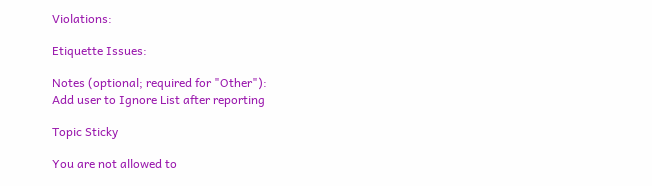Violations:

Etiquette Issues:

Notes (optional; required for "Other"):
Add user to Ignore List after reporting

Topic Sticky

You are not allowed to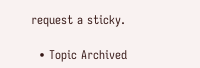request a sticky.

  • Topic Archived